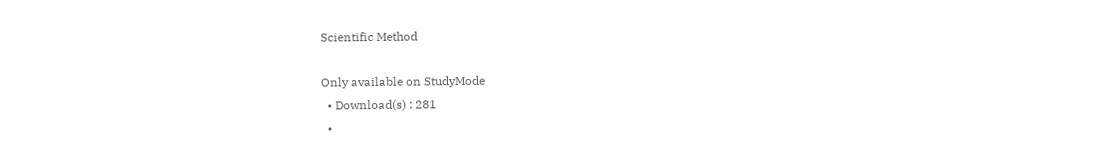Scientific Method

Only available on StudyMode
  • Download(s) : 281
  •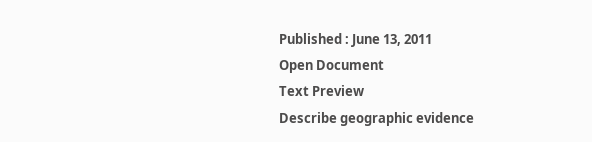Published : June 13, 2011
Open Document
Text Preview
Describe geographic evidence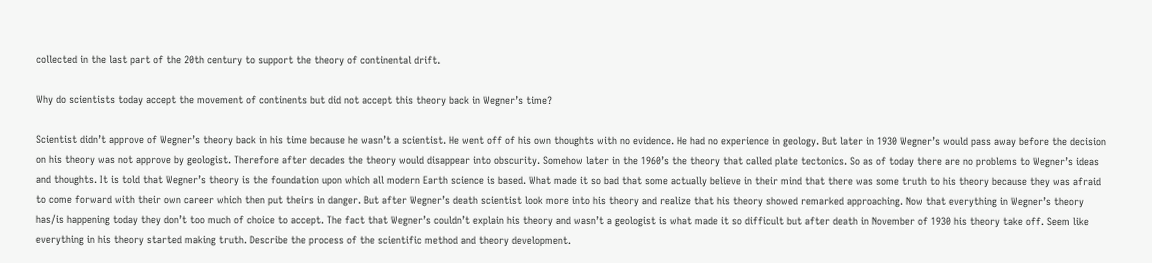collected in the last part of the 20th century to support the theory of continental drift.

Why do scientists today accept the movement of continents but did not accept this theory back in Wegner’s time?

Scientist didn’t approve of Wegner’s theory back in his time because he wasn’t a scientist. He went off of his own thoughts with no evidence. He had no experience in geology. But later in 1930 Wegner’s would pass away before the decision on his theory was not approve by geologist. Therefore after decades the theory would disappear into obscurity. Somehow later in the 1960’s the theory that called plate tectonics. So as of today there are no problems to Wegner’s ideas and thoughts. It is told that Wegner’s theory is the foundation upon which all modern Earth science is based. What made it so bad that some actually believe in their mind that there was some truth to his theory because they was afraid to come forward with their own career which then put theirs in danger. But after Wegner’s death scientist look more into his theory and realize that his theory showed remarked approaching. Now that everything in Wegner’s theory has/is happening today they don’t too much of choice to accept. The fact that Wegner’s couldn’t explain his theory and wasn’t a geologist is what made it so difficult but after death in November of 1930 his theory take off. Seem like everything in his theory started making truth. Describe the process of the scientific method and theory development.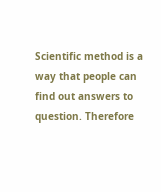Scientific method is a way that people can find out answers to question. Therefore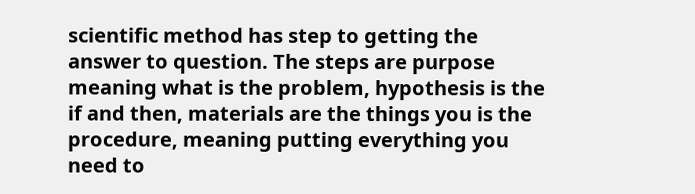scientific method has step to getting the answer to question. The steps are purpose meaning what is the problem, hypothesis is the if and then, materials are the things you is the procedure, meaning putting everything you need to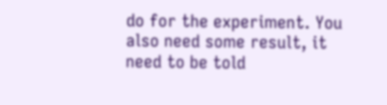do for the experiment. You also need some result, it need to be told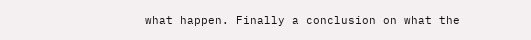what happen. Finally a conclusion on what the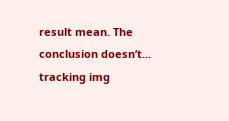result mean. The conclusion doesn’t...
tracking img